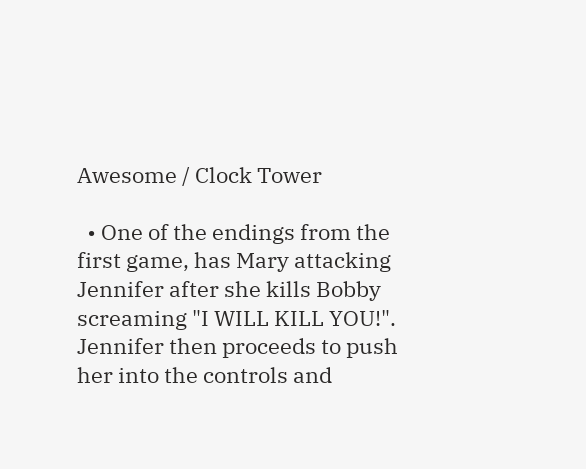Awesome / Clock Tower

  • One of the endings from the first game, has Mary attacking Jennifer after she kills Bobby screaming "I WILL KILL YOU!". Jennifer then proceeds to push her into the controls and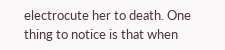electrocute her to death. One thing to notice is that when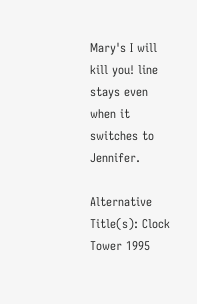Mary's I will kill you! line stays even when it switches to Jennifer.

Alternative Title(s): Clock Tower 1995